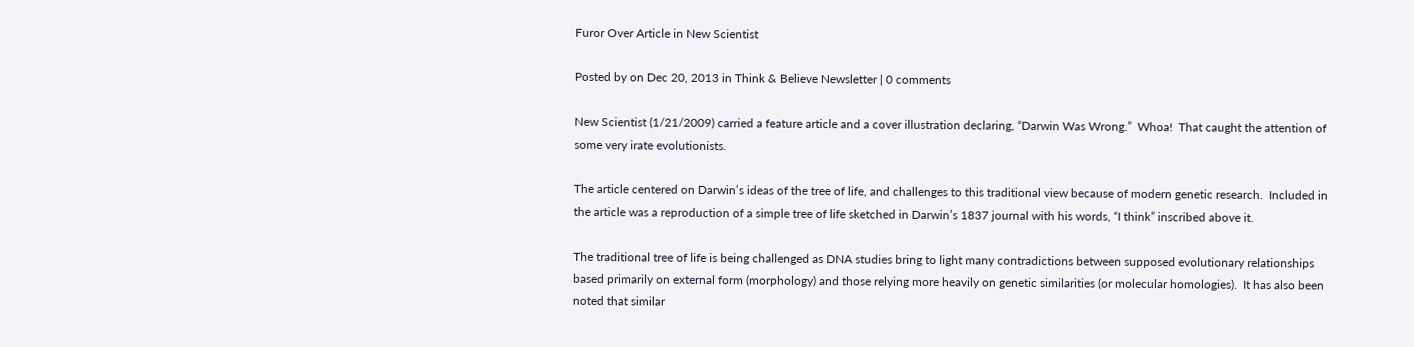Furor Over Article in New Scientist

Posted by on Dec 20, 2013 in Think & Believe Newsletter | 0 comments

New Scientist (1/21/2009) carried a feature article and a cover illustration declaring, “Darwin Was Wrong.”  Whoa!  That caught the attention of some very irate evolutionists.

The article centered on Darwin’s ideas of the tree of life, and challenges to this traditional view because of modern genetic research.  Included in the article was a reproduction of a simple tree of life sketched in Darwin’s 1837 journal with his words, “I think” inscribed above it.

The traditional tree of life is being challenged as DNA studies bring to light many contradictions between supposed evolutionary relationships based primarily on external form (morphology) and those relying more heavily on genetic similarities (or molecular homologies).  It has also been noted that similar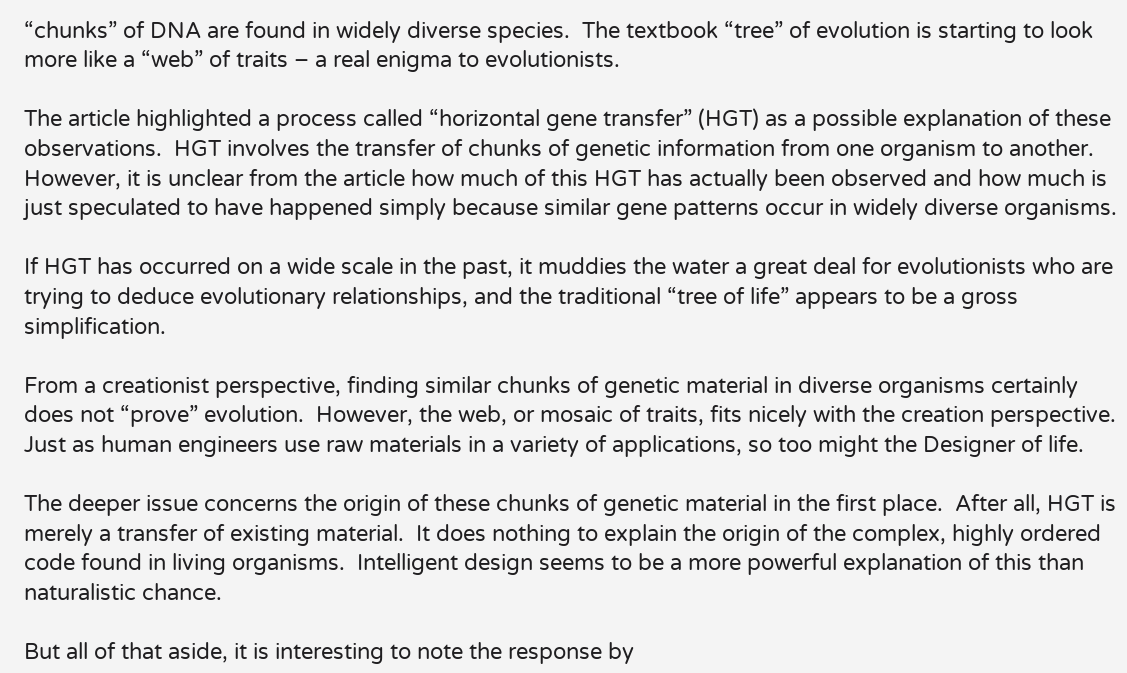“chunks” of DNA are found in widely diverse species.  The textbook “tree” of evolution is starting to look more like a “web” of traits – a real enigma to evolutionists.

The article highlighted a process called “horizontal gene transfer” (HGT) as a possible explanation of these observations.  HGT involves the transfer of chunks of genetic information from one organism to another.  However, it is unclear from the article how much of this HGT has actually been observed and how much is just speculated to have happened simply because similar gene patterns occur in widely diverse organisms.

If HGT has occurred on a wide scale in the past, it muddies the water a great deal for evolutionists who are trying to deduce evolutionary relationships, and the traditional “tree of life” appears to be a gross simplification.

From a creationist perspective, finding similar chunks of genetic material in diverse organisms certainly does not “prove” evolution.  However, the web, or mosaic of traits, fits nicely with the creation perspective.  Just as human engineers use raw materials in a variety of applications, so too might the Designer of life.

The deeper issue concerns the origin of these chunks of genetic material in the first place.  After all, HGT is merely a transfer of existing material.  It does nothing to explain the origin of the complex, highly ordered code found in living organisms.  Intelligent design seems to be a more powerful explanation of this than naturalistic chance.

But all of that aside, it is interesting to note the response by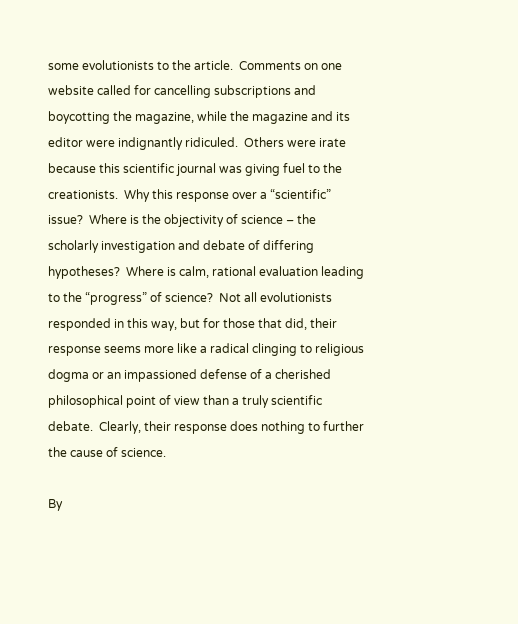some evolutionists to the article.  Comments on one website called for cancelling subscriptions and boycotting the magazine, while the magazine and its editor were indignantly ridiculed.  Others were irate because this scientific journal was giving fuel to the creationists.  Why this response over a “scientific” issue?  Where is the objectivity of science – the scholarly investigation and debate of differing hypotheses?  Where is calm, rational evaluation leading to the “progress” of science?  Not all evolutionists responded in this way, but for those that did, their response seems more like a radical clinging to religious dogma or an impassioned defense of a cherished philosophical point of view than a truly scientific debate.  Clearly, their response does nothing to further the cause of science.

By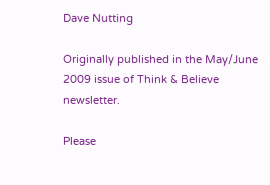Dave Nutting

Originally published in the May/June 2009 issue of Think & Believe newsletter.

Please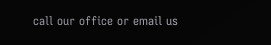call our office or email us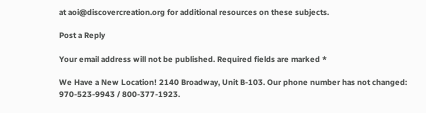at aoi@discovercreation.org for additional resources on these subjects.

Post a Reply

Your email address will not be published. Required fields are marked *

We Have a New Location! 2140 Broadway, Unit B-103. Our phone number has not changed: 970-523-9943 / 800-377-1923.